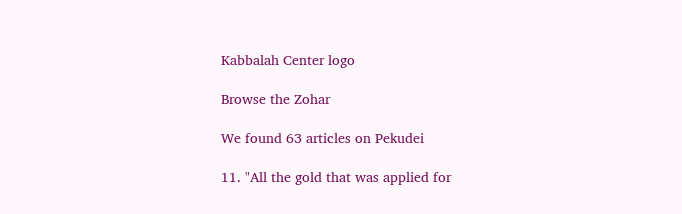Kabbalah Center logo

Browse the Zohar

We found 63 articles on Pekudei

11. "All the gold that was applied for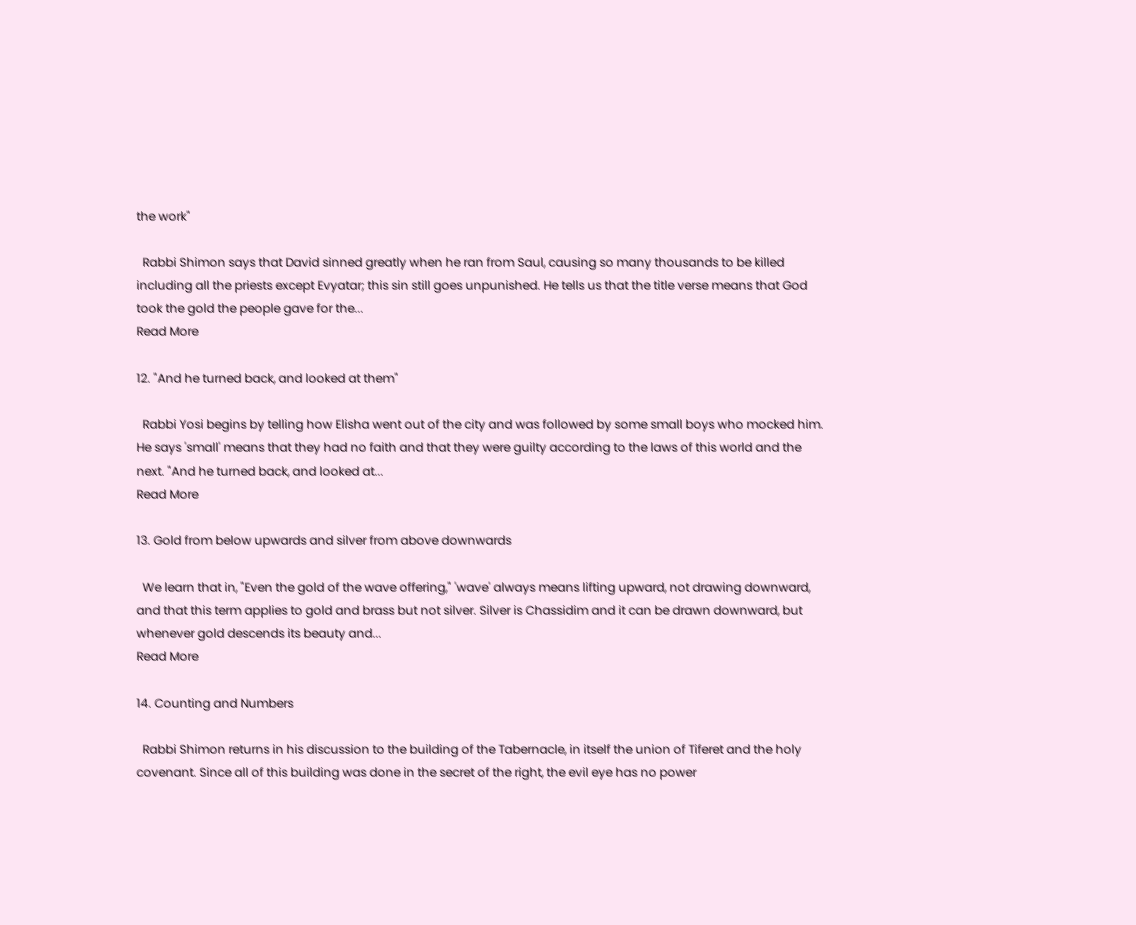the work"

  Rabbi Shimon says that David sinned greatly when he ran from Saul, causing so many thousands to be killed including all the priests except Evyatar; this sin still goes unpunished. He tells us that the title verse means that God took the gold the people gave for the...
Read More

12. "And he turned back, and looked at them"

  Rabbi Yosi begins by telling how Elisha went out of the city and was followed by some small boys who mocked him. He says 'small' means that they had no faith and that they were guilty according to the laws of this world and the next. "And he turned back, and looked at...
Read More

13. Gold from below upwards and silver from above downwards

  We learn that in, "Even the gold of the wave offering," 'wave' always means lifting upward, not drawing downward, and that this term applies to gold and brass but not silver. Silver is Chassidim and it can be drawn downward, but whenever gold descends its beauty and...
Read More

14. Counting and Numbers

  Rabbi Shimon returns in his discussion to the building of the Tabernacle, in itself the union of Tiferet and the holy covenant. Since all of this building was done in the secret of the right, the evil eye has no power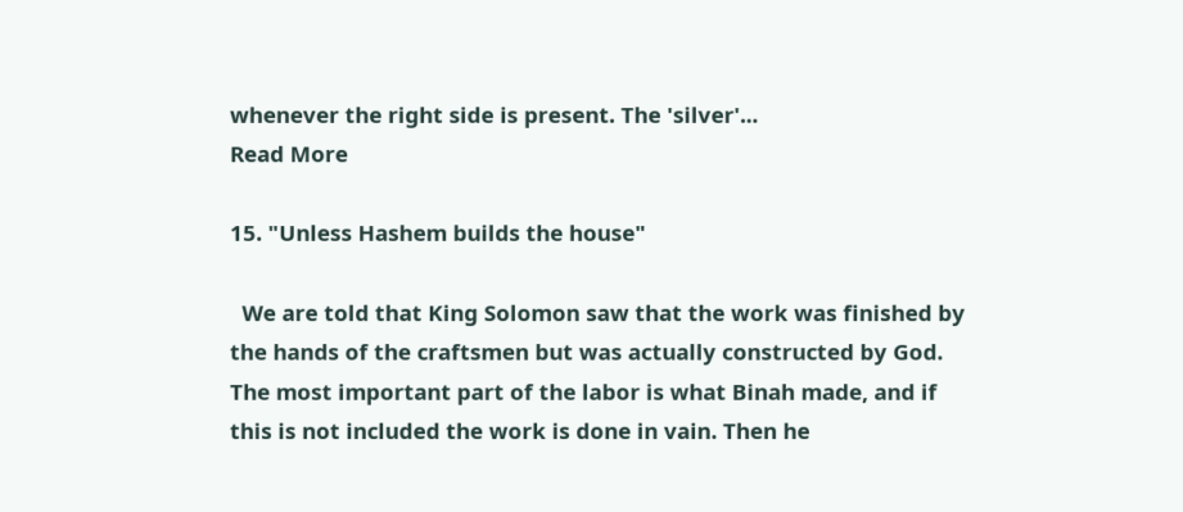whenever the right side is present. The 'silver'...
Read More

15. "Unless Hashem builds the house"

  We are told that King Solomon saw that the work was finished by the hands of the craftsmen but was actually constructed by God. The most important part of the labor is what Binah made, and if this is not included the work is done in vain. Then he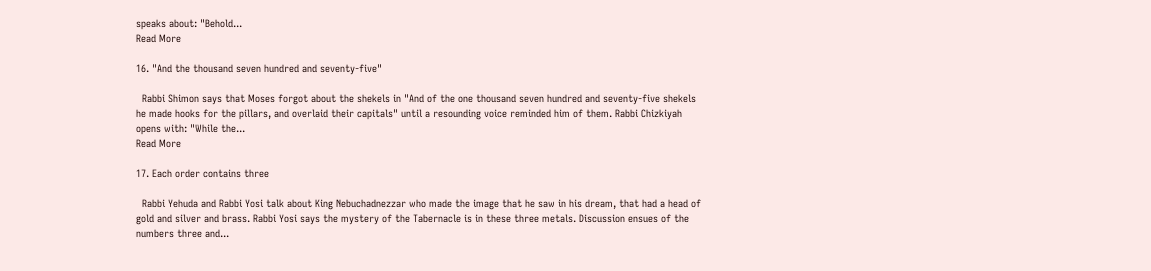speaks about: "Behold...
Read More

16. "And the thousand seven hundred and seventy-five"

  Rabbi Shimon says that Moses forgot about the shekels in "And of the one thousand seven hundred and seventy-five shekels he made hooks for the pillars, and overlaid their capitals" until a resounding voice reminded him of them. Rabbi Chizkiyah opens with: "While the...
Read More

17. Each order contains three

  Rabbi Yehuda and Rabbi Yosi talk about King Nebuchadnezzar who made the image that he saw in his dream, that had a head of gold and silver and brass. Rabbi Yosi says the mystery of the Tabernacle is in these three metals. Discussion ensues of the numbers three and...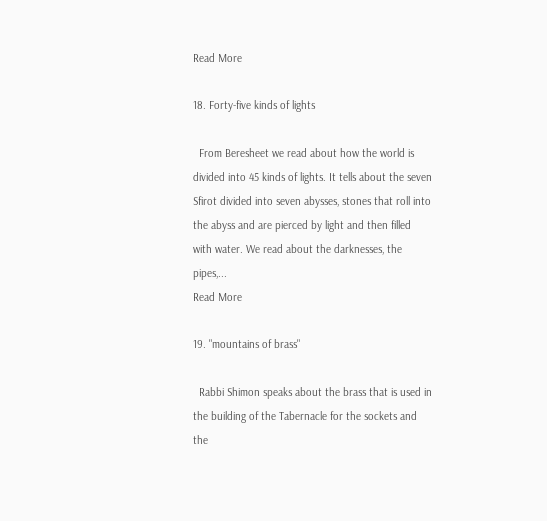Read More

18. Forty-five kinds of lights

  From Beresheet we read about how the world is divided into 45 kinds of lights. It tells about the seven Sfirot divided into seven abysses, stones that roll into the abyss and are pierced by light and then filled with water. We read about the darknesses, the pipes,...
Read More

19. "mountains of brass"

  Rabbi Shimon speaks about the brass that is used in the building of the Tabernacle for the sockets and the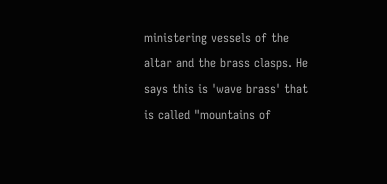ministering vessels of the altar and the brass clasps. He says this is 'wave brass' that is called "mountains of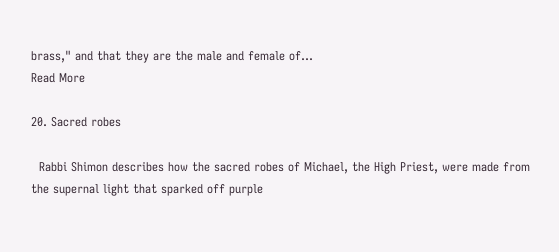brass," and that they are the male and female of...
Read More

20. Sacred robes

  Rabbi Shimon describes how the sacred robes of Michael, the High Priest, were made from the supernal light that sparked off purple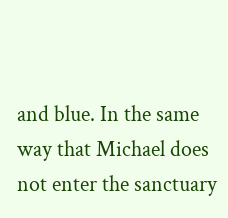and blue. In the same way that Michael does not enter the sanctuary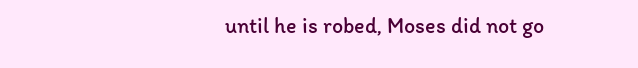until he is robed, Moses did not go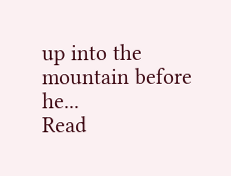up into the mountain before he...
Read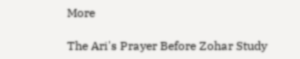More

The Ari's Prayer Before Zohar Study